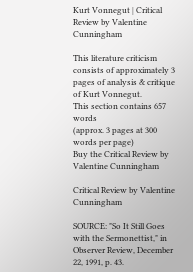Kurt Vonnegut | Critical Review by Valentine Cunningham

This literature criticism consists of approximately 3 pages of analysis & critique of Kurt Vonnegut.
This section contains 657 words
(approx. 3 pages at 300 words per page)
Buy the Critical Review by Valentine Cunningham

Critical Review by Valentine Cunningham

SOURCE: "So It Still Goes with the Sermonettist," in Observer Review, December 22, 1991, p. 43.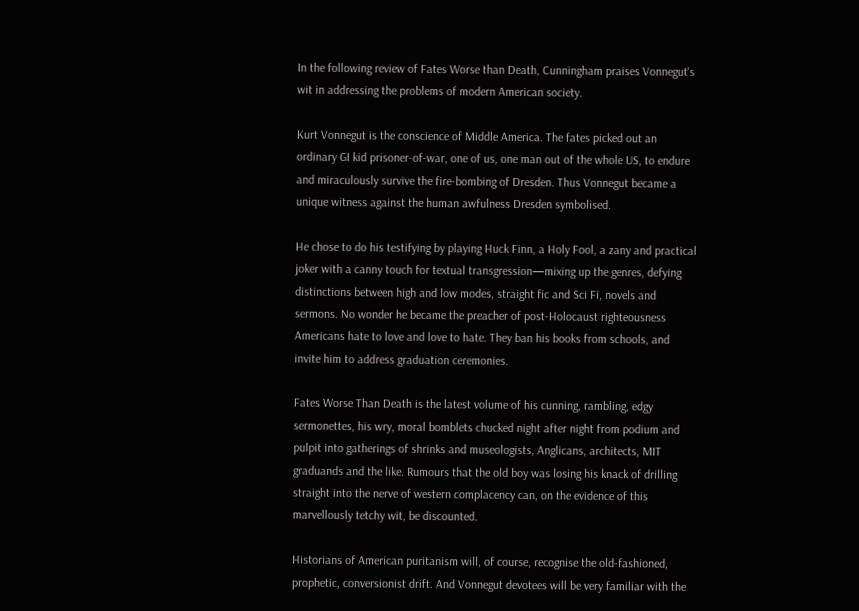In the following review of Fates Worse than Death, Cunningham praises Vonnegut's wit in addressing the problems of modern American society.

Kurt Vonnegut is the conscience of Middle America. The fates picked out an ordinary GI kid prisoner-of-war, one of us, one man out of the whole US, to endure and miraculously survive the fire-bombing of Dresden. Thus Vonnegut became a unique witness against the human awfulness Dresden symbolised.

He chose to do his testifying by playing Huck Finn, a Holy Fool, a zany and practical joker with a canny touch for textual transgression—mixing up the genres, defying distinctions between high and low modes, straight fic and Sci Fi, novels and sermons. No wonder he became the preacher of post-Holocaust righteousness Americans hate to love and love to hate. They ban his books from schools, and invite him to address graduation ceremonies.

Fates Worse Than Death is the latest volume of his cunning, rambling, edgy sermonettes, his wry, moral bomblets chucked night after night from podium and pulpit into gatherings of shrinks and museologists, Anglicans, architects, MIT graduands and the like. Rumours that the old boy was losing his knack of drilling straight into the nerve of western complacency can, on the evidence of this marvellously tetchy wit, be discounted.

Historians of American puritanism will, of course, recognise the old-fashioned, prophetic, conversionist drift. And Vonnegut devotees will be very familiar with the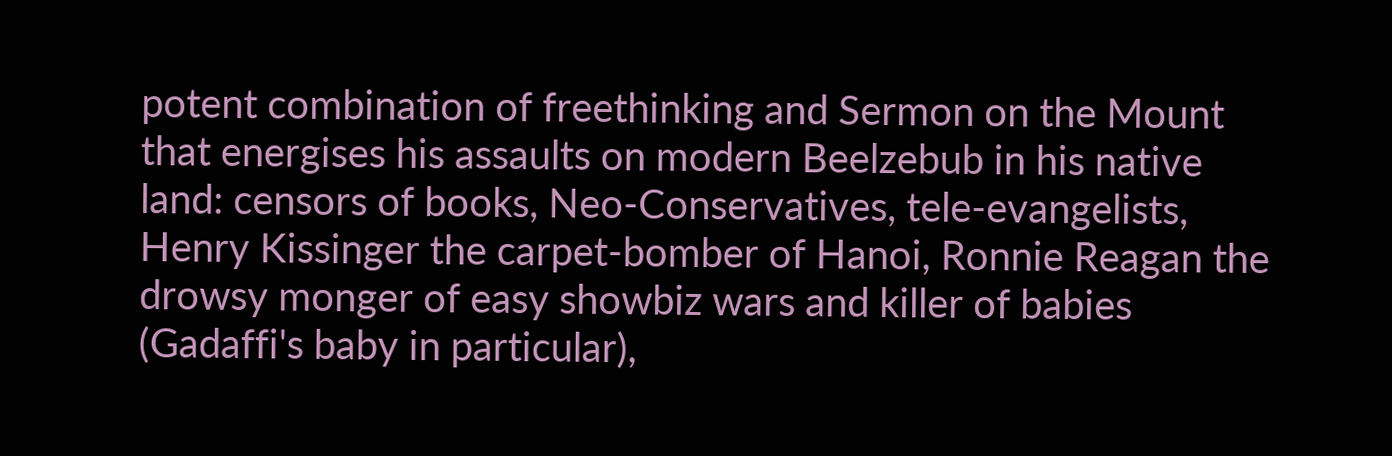potent combination of freethinking and Sermon on the Mount that energises his assaults on modern Beelzebub in his native land: censors of books, Neo-Conservatives, tele-evangelists, Henry Kissinger the carpet-bomber of Hanoi, Ronnie Reagan the drowsy monger of easy showbiz wars and killer of babies (Gadaffi's baby in particular),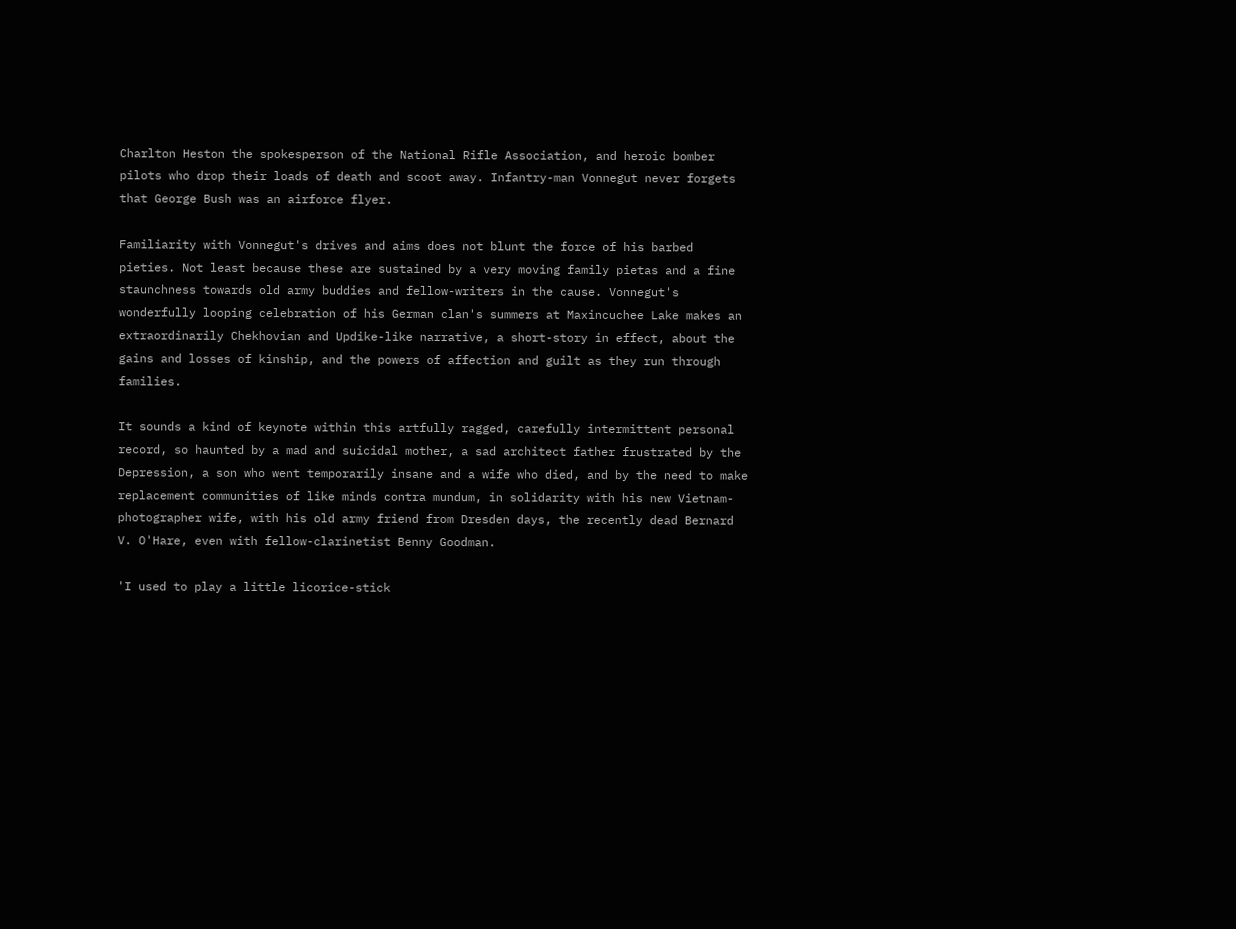Charlton Heston the spokesperson of the National Rifle Association, and heroic bomber pilots who drop their loads of death and scoot away. Infantry-man Vonnegut never forgets that George Bush was an airforce flyer.

Familiarity with Vonnegut's drives and aims does not blunt the force of his barbed pieties. Not least because these are sustained by a very moving family pietas and a fine staunchness towards old army buddies and fellow-writers in the cause. Vonnegut's wonderfully looping celebration of his German clan's summers at Maxincuchee Lake makes an extraordinarily Chekhovian and Updike-like narrative, a short-story in effect, about the gains and losses of kinship, and the powers of affection and guilt as they run through families.

It sounds a kind of keynote within this artfully ragged, carefully intermittent personal record, so haunted by a mad and suicidal mother, a sad architect father frustrated by the Depression, a son who went temporarily insane and a wife who died, and by the need to make replacement communities of like minds contra mundum, in solidarity with his new Vietnam-photographer wife, with his old army friend from Dresden days, the recently dead Bernard V. O'Hare, even with fellow-clarinetist Benny Goodman.

'I used to play a little licorice-stick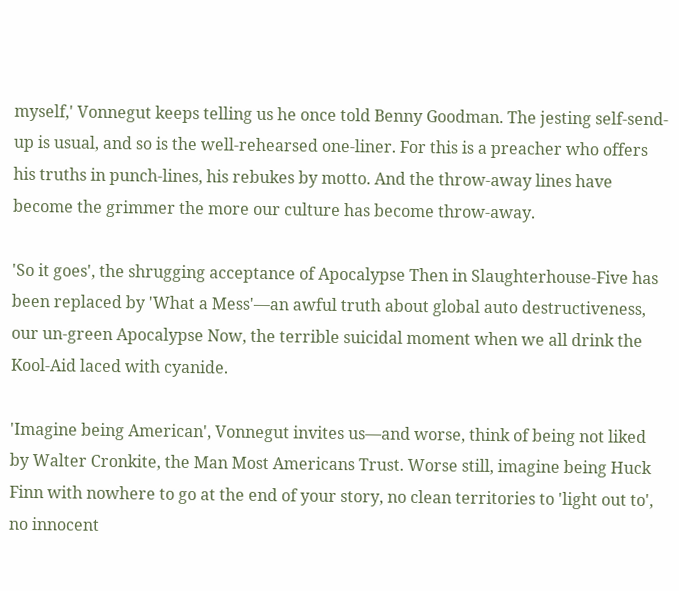myself,' Vonnegut keeps telling us he once told Benny Goodman. The jesting self-send-up is usual, and so is the well-rehearsed one-liner. For this is a preacher who offers his truths in punch-lines, his rebukes by motto. And the throw-away lines have become the grimmer the more our culture has become throw-away.

'So it goes', the shrugging acceptance of Apocalypse Then in Slaughterhouse-Five has been replaced by 'What a Mess'—an awful truth about global auto destructiveness, our un-green Apocalypse Now, the terrible suicidal moment when we all drink the Kool-Aid laced with cyanide.

'Imagine being American', Vonnegut invites us—and worse, think of being not liked by Walter Cronkite, the Man Most Americans Trust. Worse still, imagine being Huck Finn with nowhere to go at the end of your story, no clean territories to 'light out to', no innocent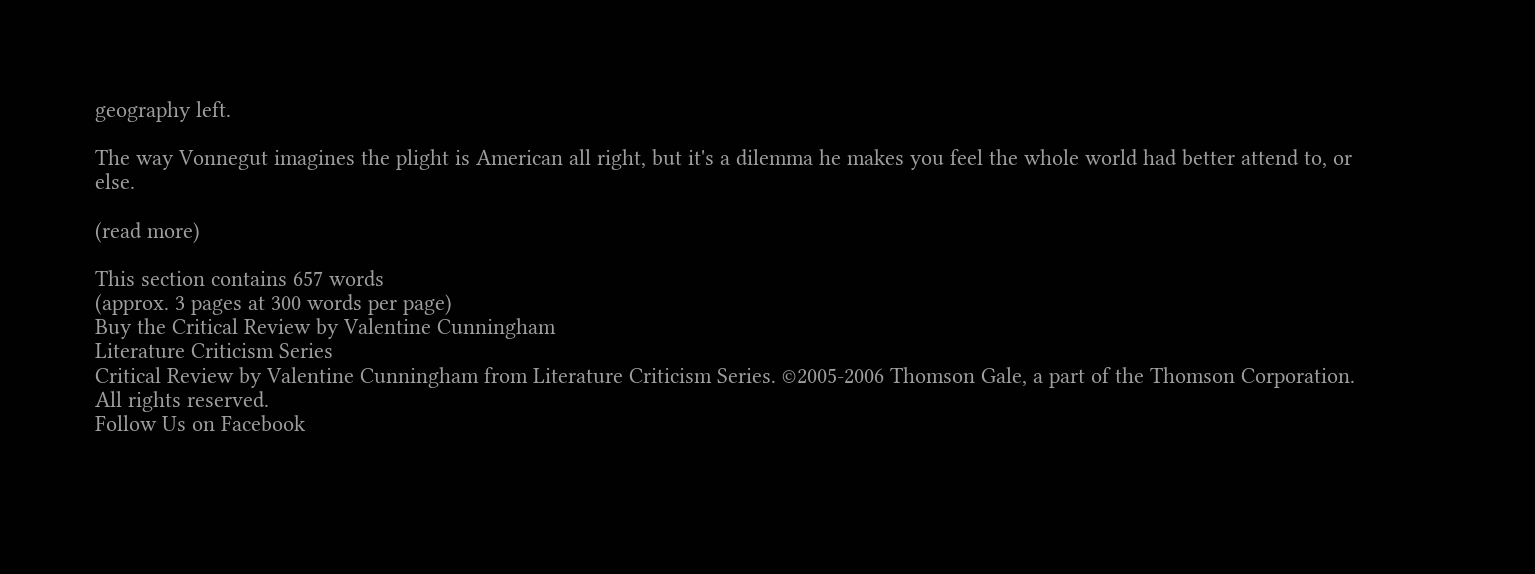geography left.

The way Vonnegut imagines the plight is American all right, but it's a dilemma he makes you feel the whole world had better attend to, or else.

(read more)

This section contains 657 words
(approx. 3 pages at 300 words per page)
Buy the Critical Review by Valentine Cunningham
Literature Criticism Series
Critical Review by Valentine Cunningham from Literature Criticism Series. ©2005-2006 Thomson Gale, a part of the Thomson Corporation. All rights reserved.
Follow Us on Facebook